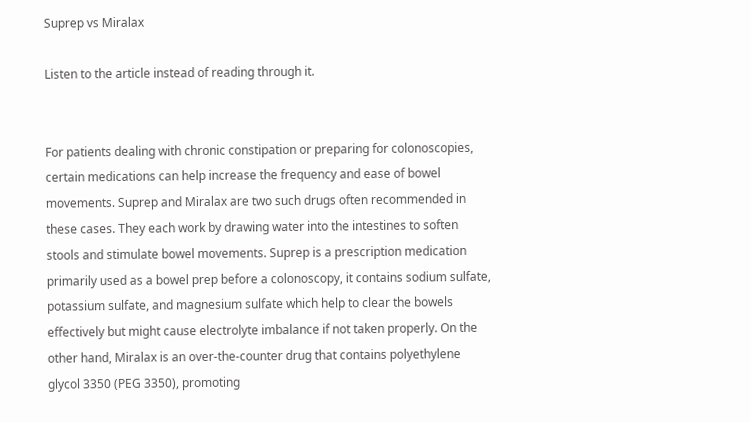Suprep vs Miralax

Listen to the article instead of reading through it.


For patients dealing with chronic constipation or preparing for colonoscopies, certain medications can help increase the frequency and ease of bowel movements. Suprep and Miralax are two such drugs often recommended in these cases. They each work by drawing water into the intestines to soften stools and stimulate bowel movements. Suprep is a prescription medication primarily used as a bowel prep before a colonoscopy, it contains sodium sulfate, potassium sulfate, and magnesium sulfate which help to clear the bowels effectively but might cause electrolyte imbalance if not taken properly. On the other hand, Miralax is an over-the-counter drug that contains polyethylene glycol 3350 (PEG 3350), promoting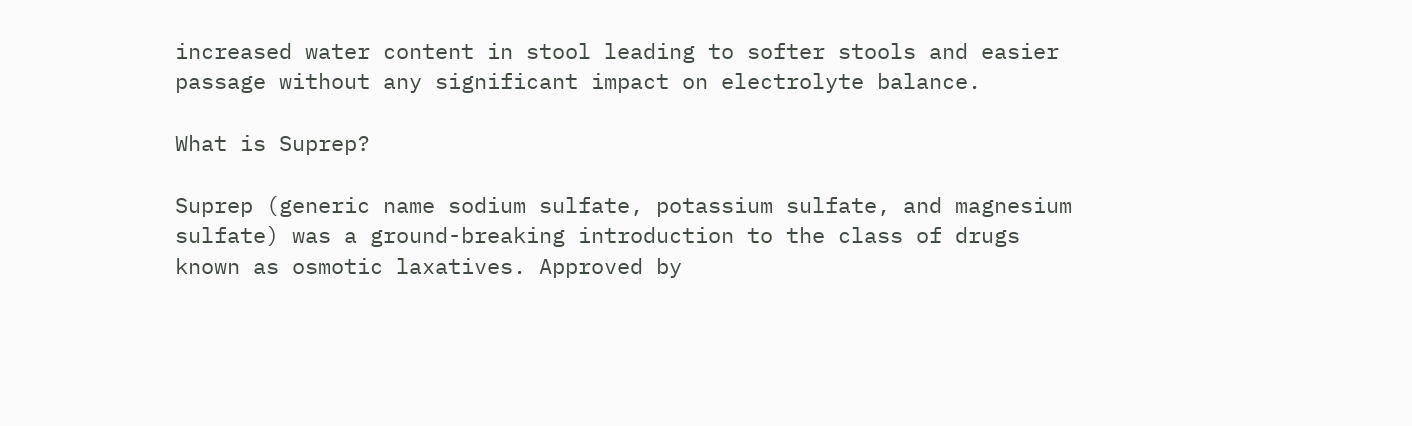increased water content in stool leading to softer stools and easier passage without any significant impact on electrolyte balance.

What is Suprep?

Suprep (generic name sodium sulfate, potassium sulfate, and magnesium sulfate) was a ground-breaking introduction to the class of drugs known as osmotic laxatives. Approved by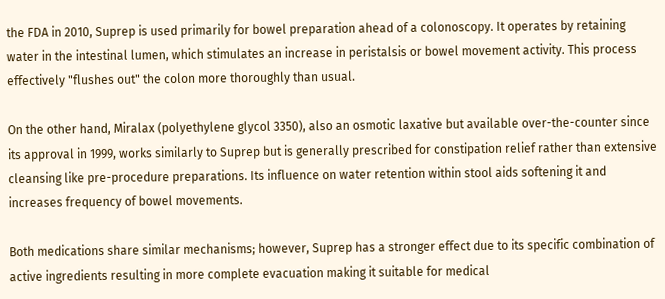the FDA in 2010, Suprep is used primarily for bowel preparation ahead of a colonoscopy. It operates by retaining water in the intestinal lumen, which stimulates an increase in peristalsis or bowel movement activity. This process effectively "flushes out" the colon more thoroughly than usual.

On the other hand, Miralax (polyethylene glycol 3350), also an osmotic laxative but available over-the-counter since its approval in 1999, works similarly to Suprep but is generally prescribed for constipation relief rather than extensive cleansing like pre-procedure preparations. Its influence on water retention within stool aids softening it and increases frequency of bowel movements.

Both medications share similar mechanisms; however, Suprep has a stronger effect due to its specific combination of active ingredients resulting in more complete evacuation making it suitable for medical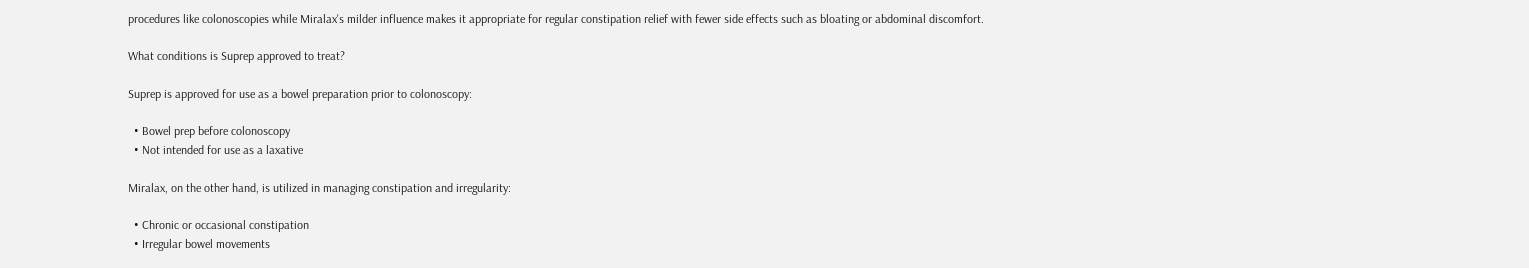procedures like colonoscopies while Miralax's milder influence makes it appropriate for regular constipation relief with fewer side effects such as bloating or abdominal discomfort.

What conditions is Suprep approved to treat?

Suprep is approved for use as a bowel preparation prior to colonoscopy:

  • Bowel prep before colonoscopy
  • Not intended for use as a laxative

Miralax, on the other hand, is utilized in managing constipation and irregularity:

  • Chronic or occasional constipation
  • Irregular bowel movements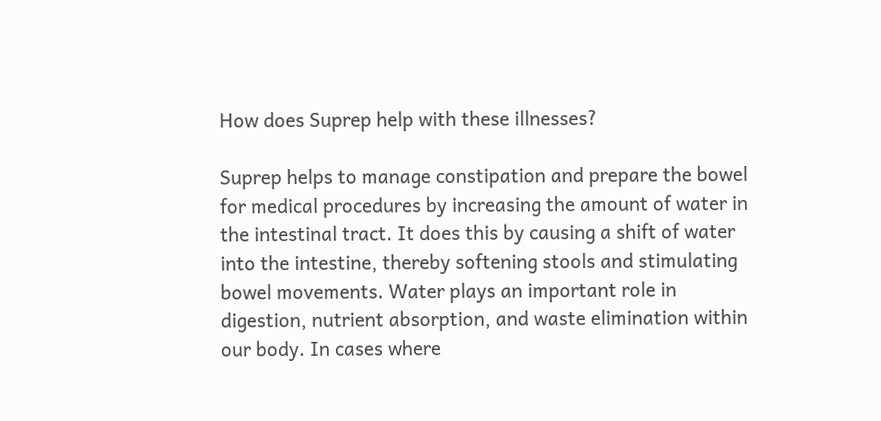How does Suprep help with these illnesses?

Suprep helps to manage constipation and prepare the bowel for medical procedures by increasing the amount of water in the intestinal tract. It does this by causing a shift of water into the intestine, thereby softening stools and stimulating bowel movements. Water plays an important role in digestion, nutrient absorption, and waste elimination within our body. In cases where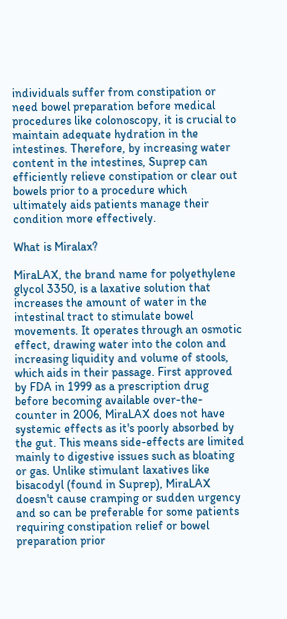individuals suffer from constipation or need bowel preparation before medical procedures like colonoscopy, it is crucial to maintain adequate hydration in the intestines. Therefore, by increasing water content in the intestines, Suprep can efficiently relieve constipation or clear out bowels prior to a procedure which ultimately aids patients manage their condition more effectively.

What is Miralax?

MiraLAX, the brand name for polyethylene glycol 3350, is a laxative solution that increases the amount of water in the intestinal tract to stimulate bowel movements. It operates through an osmotic effect, drawing water into the colon and increasing liquidity and volume of stools, which aids in their passage. First approved by FDA in 1999 as a prescription drug before becoming available over-the-counter in 2006, MiraLAX does not have systemic effects as it's poorly absorbed by the gut. This means side-effects are limited mainly to digestive issues such as bloating or gas. Unlike stimulant laxatives like bisacodyl (found in Suprep), MiraLAX doesn't cause cramping or sudden urgency and so can be preferable for some patients requiring constipation relief or bowel preparation prior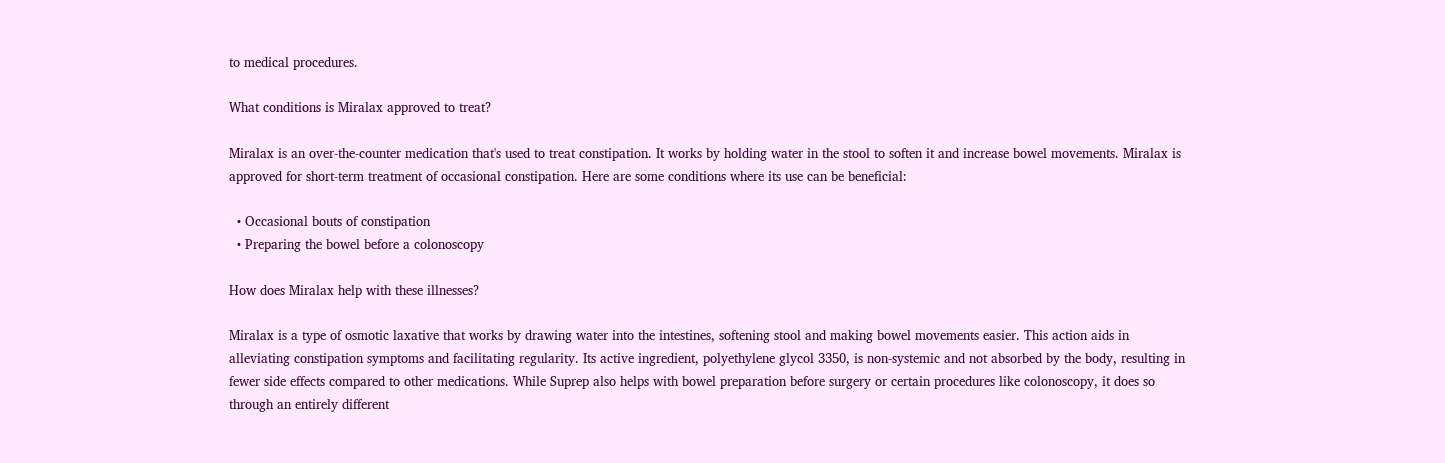to medical procedures.

What conditions is Miralax approved to treat?

Miralax is an over-the-counter medication that's used to treat constipation. It works by holding water in the stool to soften it and increase bowel movements. Miralax is approved for short-term treatment of occasional constipation. Here are some conditions where its use can be beneficial:

  • Occasional bouts of constipation
  • Preparing the bowel before a colonoscopy

How does Miralax help with these illnesses?

Miralax is a type of osmotic laxative that works by drawing water into the intestines, softening stool and making bowel movements easier. This action aids in alleviating constipation symptoms and facilitating regularity. Its active ingredient, polyethylene glycol 3350, is non-systemic and not absorbed by the body, resulting in fewer side effects compared to other medications. While Suprep also helps with bowel preparation before surgery or certain procedures like colonoscopy, it does so through an entirely different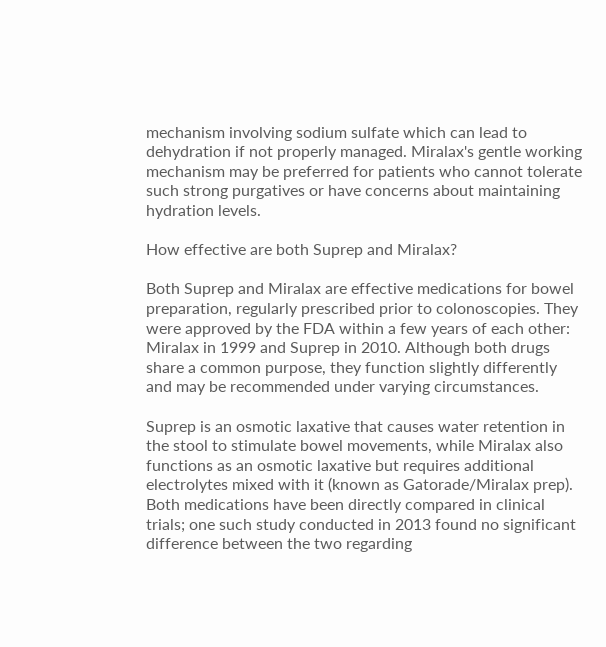mechanism involving sodium sulfate which can lead to dehydration if not properly managed. Miralax's gentle working mechanism may be preferred for patients who cannot tolerate such strong purgatives or have concerns about maintaining hydration levels.

How effective are both Suprep and Miralax?

Both Suprep and Miralax are effective medications for bowel preparation, regularly prescribed prior to colonoscopies. They were approved by the FDA within a few years of each other: Miralax in 1999 and Suprep in 2010. Although both drugs share a common purpose, they function slightly differently and may be recommended under varying circumstances.

Suprep is an osmotic laxative that causes water retention in the stool to stimulate bowel movements, while Miralax also functions as an osmotic laxative but requires additional electrolytes mixed with it (known as Gatorade/Miralax prep). Both medications have been directly compared in clinical trials; one such study conducted in 2013 found no significant difference between the two regarding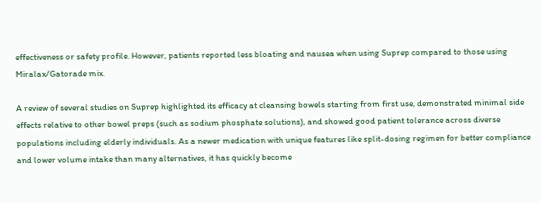effectiveness or safety profile. However, patients reported less bloating and nausea when using Suprep compared to those using Miralax/Gatorade mix.

A review of several studies on Suprep highlighted its efficacy at cleansing bowels starting from first use, demonstrated minimal side effects relative to other bowel preps (such as sodium phosphate solutions), and showed good patient tolerance across diverse populations including elderly individuals. As a newer medication with unique features like split-dosing regimen for better compliance and lower volume intake than many alternatives, it has quickly become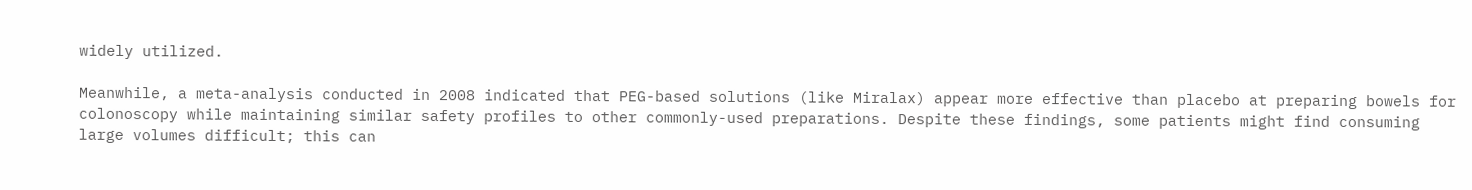widely utilized.

Meanwhile, a meta-analysis conducted in 2008 indicated that PEG-based solutions (like Miralax) appear more effective than placebo at preparing bowels for colonoscopy while maintaining similar safety profiles to other commonly-used preparations. Despite these findings, some patients might find consuming large volumes difficult; this can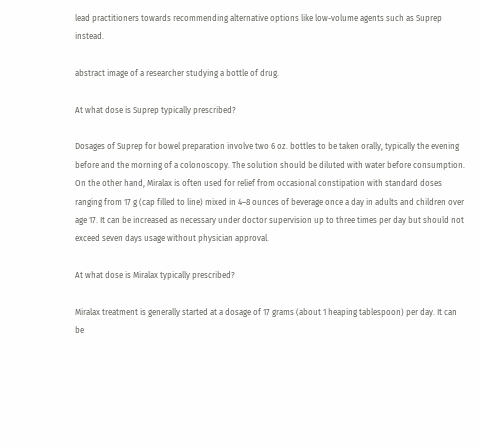lead practitioners towards recommending alternative options like low-volume agents such as Suprep instead.

abstract image of a researcher studying a bottle of drug.

At what dose is Suprep typically prescribed?

Dosages of Suprep for bowel preparation involve two 6 oz. bottles to be taken orally, typically the evening before and the morning of a colonoscopy. The solution should be diluted with water before consumption. On the other hand, Miralax is often used for relief from occasional constipation with standard doses ranging from 17 g (cap filled to line) mixed in 4–8 ounces of beverage once a day in adults and children over age 17. It can be increased as necessary under doctor supervision up to three times per day but should not exceed seven days usage without physician approval.

At what dose is Miralax typically prescribed?

Miralax treatment is generally started at a dosage of 17 grams (about 1 heaping tablespoon) per day. It can be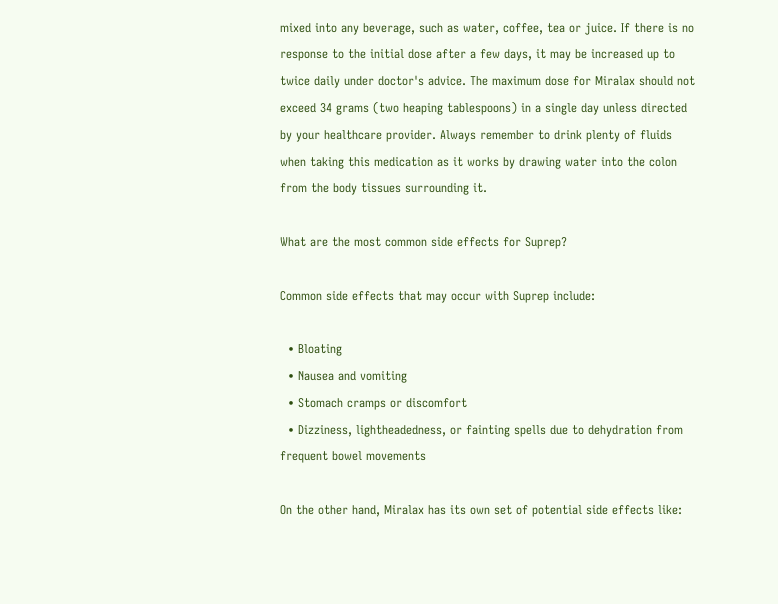mixed into any beverage, such as water, coffee, tea or juice. If there is no response to the initial dose after a few days, it may be increased up to twice daily under doctor's advice. The maximum dose for Miralax should not exceed 34 grams (two heaping tablespoons) in a single day unless directed by your healthcare provider. Always remember to drink plenty of fluids when taking this medication as it works by drawing water into the colon from the body tissues surrounding it.

What are the most common side effects for Suprep?

Common side effects that may occur with Suprep include:

  • Bloating
  • Nausea and vomiting
  • Stomach cramps or discomfort
  • Dizziness, lightheadedness, or fainting spells due to dehydration from frequent bowel movements

On the other hand, Miralax has its own set of potential side effects like: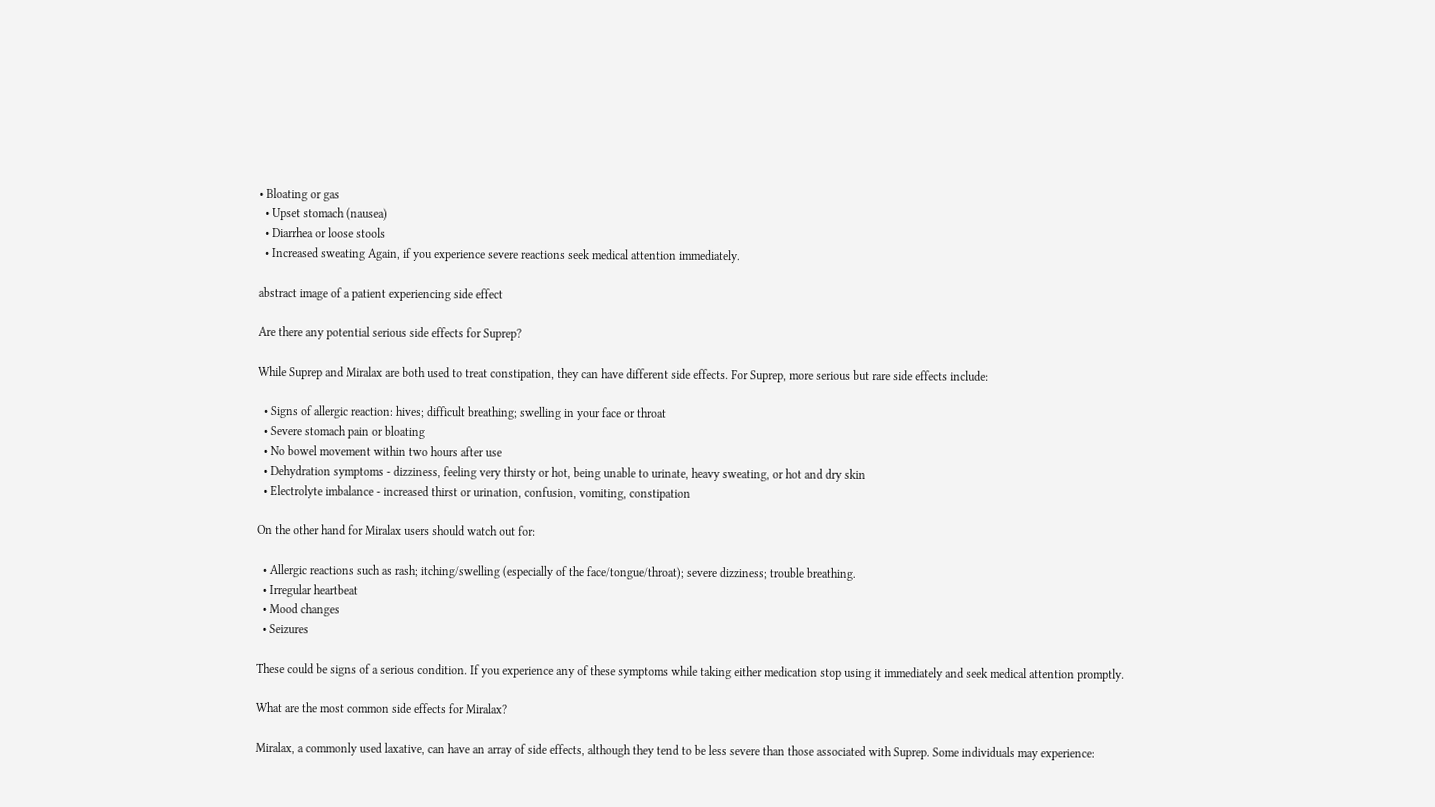• Bloating or gas
  • Upset stomach (nausea)
  • Diarrhea or loose stools
  • Increased sweating Again, if you experience severe reactions seek medical attention immediately.

abstract image of a patient experiencing side effect

Are there any potential serious side effects for Suprep?

While Suprep and Miralax are both used to treat constipation, they can have different side effects. For Suprep, more serious but rare side effects include:

  • Signs of allergic reaction: hives; difficult breathing; swelling in your face or throat
  • Severe stomach pain or bloating
  • No bowel movement within two hours after use
  • Dehydration symptoms - dizziness, feeling very thirsty or hot, being unable to urinate, heavy sweating, or hot and dry skin
  • Electrolyte imbalance - increased thirst or urination, confusion, vomiting, constipation

On the other hand for Miralax users should watch out for:

  • Allergic reactions such as rash; itching/swelling (especially of the face/tongue/throat); severe dizziness; trouble breathing.
  • Irregular heartbeat
  • Mood changes
  • Seizures

These could be signs of a serious condition. If you experience any of these symptoms while taking either medication stop using it immediately and seek medical attention promptly.

What are the most common side effects for Miralax?

Miralax, a commonly used laxative, can have an array of side effects, although they tend to be less severe than those associated with Suprep. Some individuals may experience: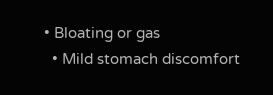• Bloating or gas
  • Mild stomach discomfort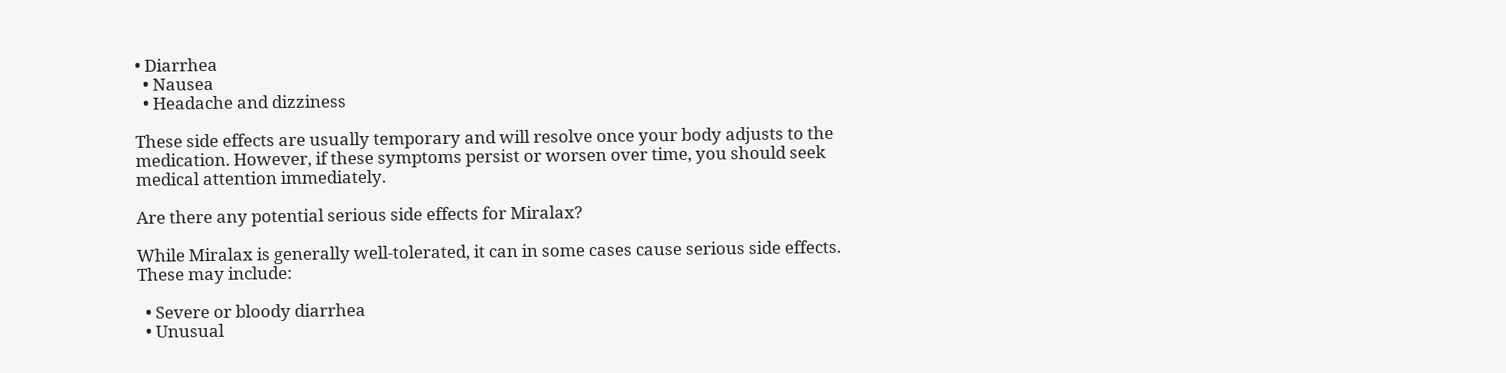• Diarrhea
  • Nausea
  • Headache and dizziness

These side effects are usually temporary and will resolve once your body adjusts to the medication. However, if these symptoms persist or worsen over time, you should seek medical attention immediately.

Are there any potential serious side effects for Miralax?

While Miralax is generally well-tolerated, it can in some cases cause serious side effects. These may include:

  • Severe or bloody diarrhea
  • Unusual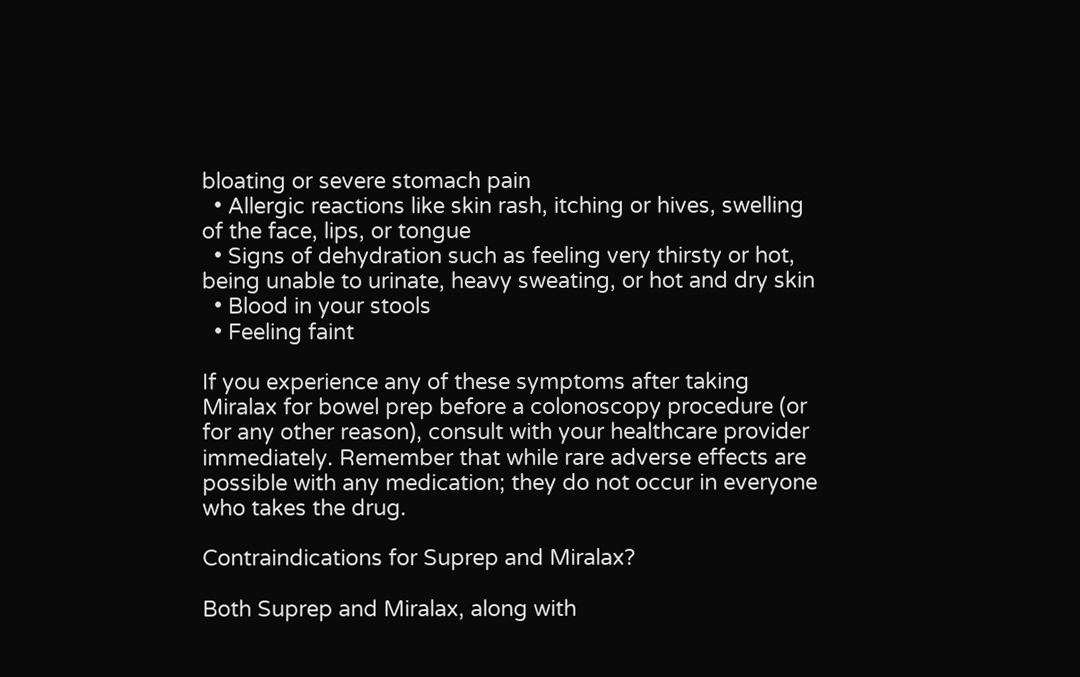bloating or severe stomach pain
  • Allergic reactions like skin rash, itching or hives, swelling of the face, lips, or tongue
  • Signs of dehydration such as feeling very thirsty or hot, being unable to urinate, heavy sweating, or hot and dry skin
  • Blood in your stools
  • Feeling faint

If you experience any of these symptoms after taking Miralax for bowel prep before a colonoscopy procedure (or for any other reason), consult with your healthcare provider immediately. Remember that while rare adverse effects are possible with any medication; they do not occur in everyone who takes the drug.

Contraindications for Suprep and Miralax?

Both Suprep and Miralax, along with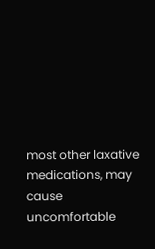most other laxative medications, may cause uncomfortable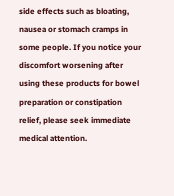side effects such as bloating, nausea or stomach cramps in some people. If you notice your discomfort worsening after using these products for bowel preparation or constipation relief, please seek immediate medical attention.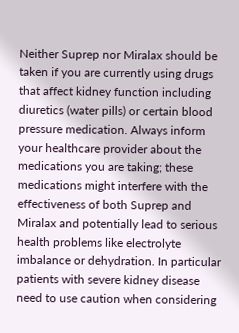Neither Suprep nor Miralax should be taken if you are currently using drugs that affect kidney function including diuretics (water pills) or certain blood pressure medication. Always inform your healthcare provider about the medications you are taking; these medications might interfere with the effectiveness of both Suprep and Miralax and potentially lead to serious health problems like electrolyte imbalance or dehydration. In particular patients with severe kidney disease need to use caution when considering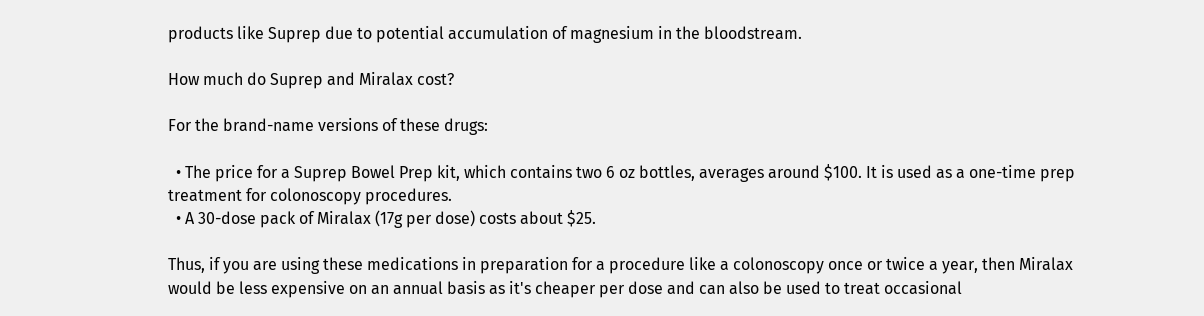products like Suprep due to potential accumulation of magnesium in the bloodstream.

How much do Suprep and Miralax cost?

For the brand-name versions of these drugs:

  • The price for a Suprep Bowel Prep kit, which contains two 6 oz bottles, averages around $100. It is used as a one-time prep treatment for colonoscopy procedures.
  • A 30-dose pack of Miralax (17g per dose) costs about $25.

Thus, if you are using these medications in preparation for a procedure like a colonoscopy once or twice a year, then Miralax would be less expensive on an annual basis as it's cheaper per dose and can also be used to treat occasional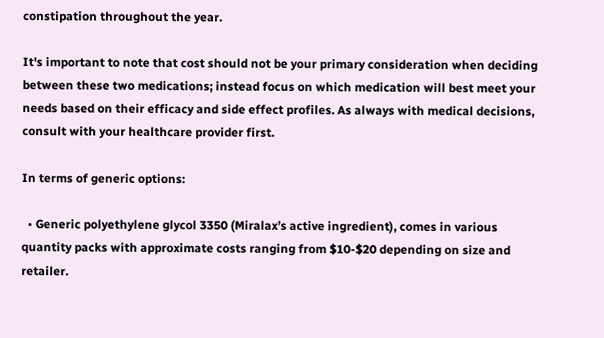constipation throughout the year.

It's important to note that cost should not be your primary consideration when deciding between these two medications; instead focus on which medication will best meet your needs based on their efficacy and side effect profiles. As always with medical decisions, consult with your healthcare provider first.

In terms of generic options:

  • Generic polyethylene glycol 3350 (Miralax’s active ingredient), comes in various quantity packs with approximate costs ranging from $10-$20 depending on size and retailer.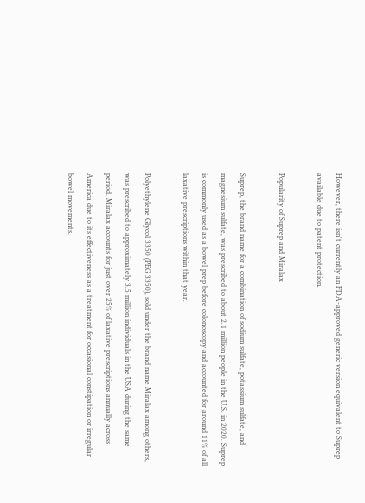However, there isn't currently an FDA-approved generic version equivalent to Suprep available due to patent protection.

Popularity of Suprep and Miralax

Suprep, the brand name for a combination of sodium sulfate, potassium sulfate, and magnesium sulfate, was prescribed to about 2.1 million people in the U.S. in 2020. Suprep is commonly used as a bowel prep before colonoscopy and accounted for around 11% of all laxative prescriptions within that year.

Polyethylene Glycol 3350 (PEG 3350), sold under the brand name Miralax among others, was prescribed to approximately 3.5 million individuals in the USA during the same period. Miralax accounts for just over 25% of laxative prescriptions annually across America due to its effectiveness as a treatment for occasional constipation or irregular bowel movements.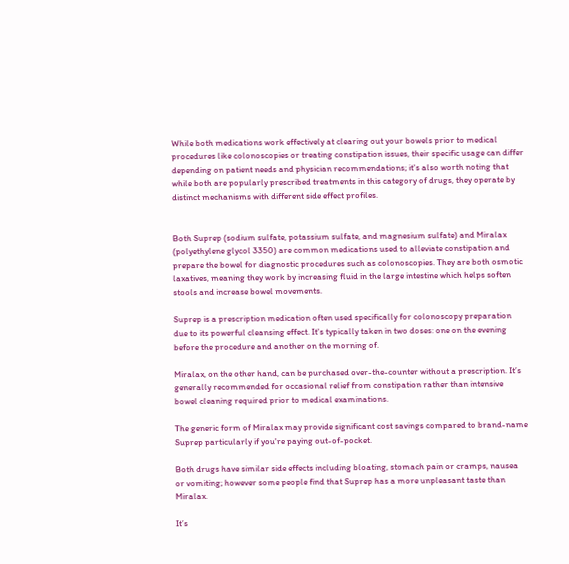While both medications work effectively at clearing out your bowels prior to medical procedures like colonoscopies or treating constipation issues, their specific usage can differ depending on patient needs and physician recommendations; it's also worth noting that while both are popularly prescribed treatments in this category of drugs, they operate by distinct mechanisms with different side effect profiles.


Both Suprep (sodium sulfate, potassium sulfate, and magnesium sulfate) and Miralax (polyethylene glycol 3350) are common medications used to alleviate constipation and prepare the bowel for diagnostic procedures such as colonoscopies. They are both osmotic laxatives, meaning they work by increasing fluid in the large intestine which helps soften stools and increase bowel movements.

Suprep is a prescription medication often used specifically for colonoscopy preparation due to its powerful cleansing effect. It's typically taken in two doses: one on the evening before the procedure and another on the morning of.

Miralax, on the other hand, can be purchased over-the-counter without a prescription. It’s generally recommended for occasional relief from constipation rather than intensive bowel cleaning required prior to medical examinations.

The generic form of Miralax may provide significant cost savings compared to brand-name Suprep particularly if you're paying out-of-pocket.

Both drugs have similar side effects including bloating, stomach pain or cramps, nausea or vomiting; however some people find that Suprep has a more unpleasant taste than Miralax.

It’s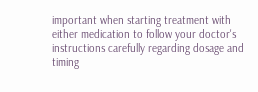important when starting treatment with either medication to follow your doctor's instructions carefully regarding dosage and timing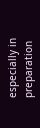especially in preparation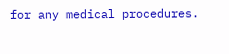for any medical procedures.